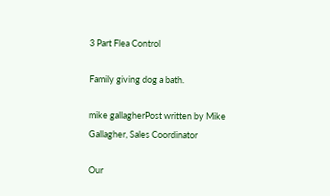3 Part Flea Control

Family giving dog a bath.

mike gallagherPost written by Mike Gallagher, Sales Coordinator

Our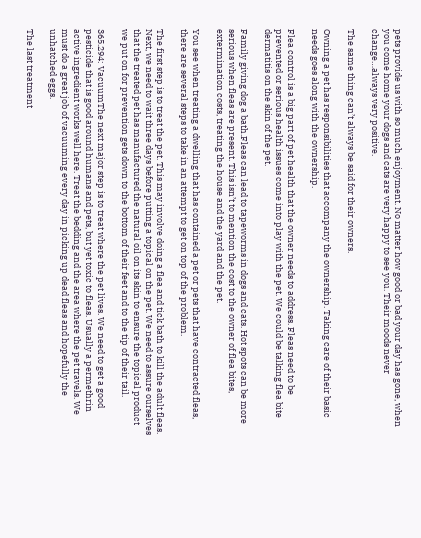pets provide us with so much enjoyment. No matter how good or bad your day has gone, when you come home your dogs and cats are very happy to see you. Their moods never change…always very positive.

The same thing can’t always be said for their owners.

Owning a pet has responsibilities that accompany the ownership. Taking care of their basic needs goes along with the ownership.

Flea control is a big part of pet health that the owner needs to address. Fleas need to be prevented or serious health issues come into play with the pet. We could be talking flea bite dermatitis on the skin of the pet.

Family giving dog a bath.Fleas can lead to tapeworms in dogs and cats. Hot spots can be more serious when fleas are present. This isn’t to mention the cost to the owner of flea bites, extermination costs, treating the house and the yard and the pet.

You see when treating a dwelling that has contained a pet or pets that have contracted fleas, there are several steps to take in an attempt to get on top of the problem.

The first step is to treat the pet. This may involve doing a flea and tick bath to kill the adult fleas. Next, we need to wait three days before putting a topical on the pet. We need to assure ourselves that the treated pet has manufactured the natural oil on its skin to ensure the topical product we put on for prevention gets down to the bottom of their feet and to the tip of their tail.

365.294: VacuumThe next major step is to treat where the pet lives. We need to get a good pesticide that is good around humans and pets, but yet toxic to fleas. Usually a permethrin active ingredient works well here. Treat the bedding and the area where the pet travels. We must do a great job of vacuuming every day in picking up dead fleas and hopefully the unhatched eggs.

The last treatment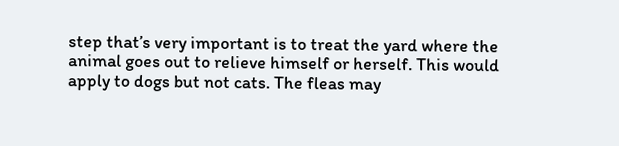step that’s very important is to treat the yard where the animal goes out to relieve himself or herself. This would apply to dogs but not cats. The fleas may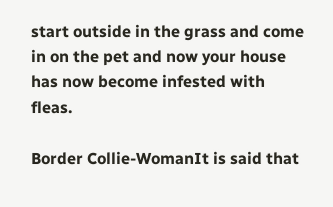start outside in the grass and come in on the pet and now your house has now become infested with fleas.

Border Collie-WomanIt is said that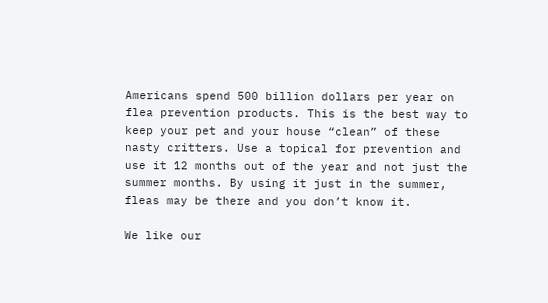Americans spend 500 billion dollars per year on flea prevention products. This is the best way to keep your pet and your house “clean” of these nasty critters. Use a topical for prevention and use it 12 months out of the year and not just the summer months. By using it just in the summer, fleas may be there and you don’t know it.

We like our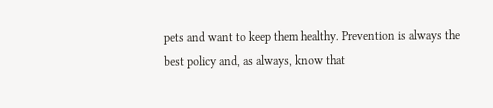pets and want to keep them healthy. Prevention is always the best policy and, as always, know that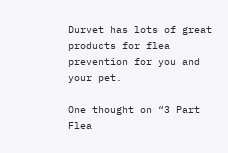Durvet has lots of great products for flea prevention for you and your pet.

One thought on “3 Part Flea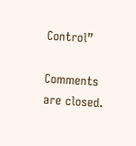Control”

Comments are closed.